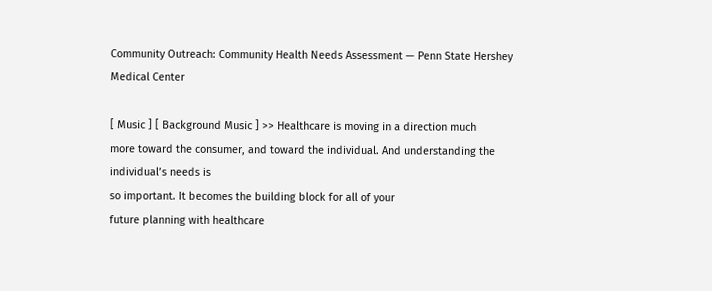Community Outreach: Community Health Needs Assessment — Penn State Hershey Medical Center

[ Music ] [ Background Music ] >> Healthcare is moving in a direction much
more toward the consumer, and toward the individual. And understanding the individual’s needs is
so important. It becomes the building block for all of your
future planning with healthcare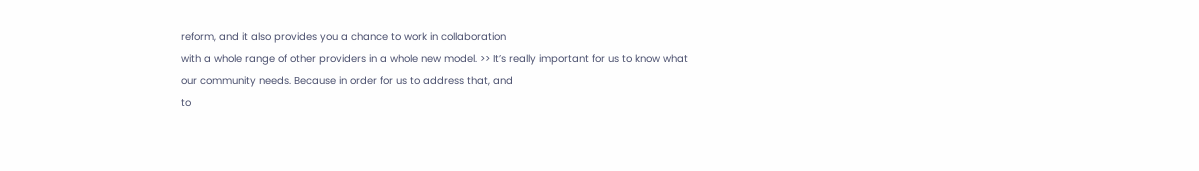reform, and it also provides you a chance to work in collaboration
with a whole range of other providers in a whole new model. >> It’s really important for us to know what
our community needs. Because in order for us to address that, and
to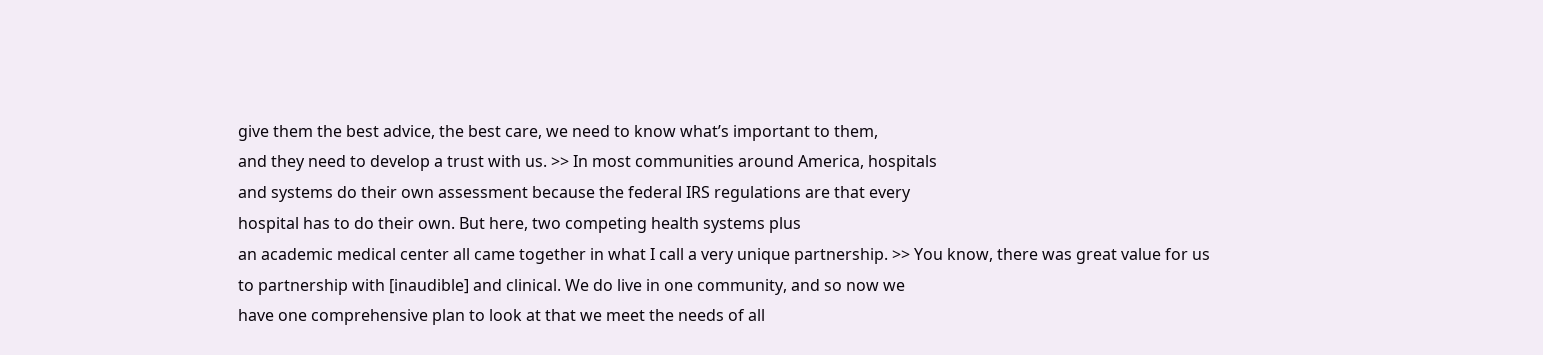give them the best advice, the best care, we need to know what’s important to them,
and they need to develop a trust with us. >> In most communities around America, hospitals
and systems do their own assessment because the federal IRS regulations are that every
hospital has to do their own. But here, two competing health systems plus
an academic medical center all came together in what I call a very unique partnership. >> You know, there was great value for us
to partnership with [inaudible] and clinical. We do live in one community, and so now we
have one comprehensive plan to look at that we meet the needs of all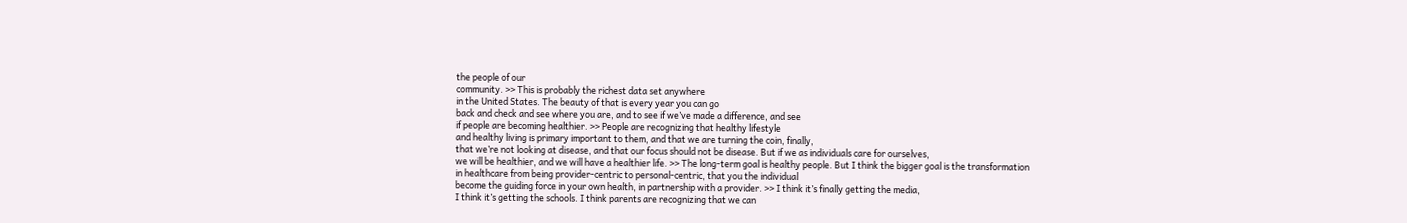the people of our
community. >> This is probably the richest data set anywhere
in the United States. The beauty of that is every year you can go
back and check and see where you are, and to see if we’ve made a difference, and see
if people are becoming healthier. >> People are recognizing that healthy lifestyle
and healthy living is primary important to them, and that we are turning the coin, finally,
that we’re not looking at disease, and that our focus should not be disease. But if we as individuals care for ourselves,
we will be healthier, and we will have a healthier life. >> The long-term goal is healthy people. But I think the bigger goal is the transformation
in healthcare from being provider-centric to personal-centric, that you the individual
become the guiding force in your own health, in partnership with a provider. >> I think it’s finally getting the media,
I think it’s getting the schools. I think parents are recognizing that we can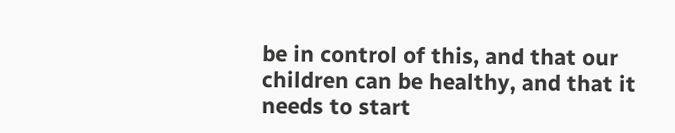be in control of this, and that our children can be healthy, and that it needs to start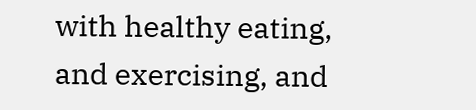with healthy eating, and exercising, and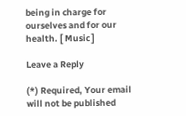being in charge for ourselves and for our health. [ Music ]

Leave a Reply

(*) Required, Your email will not be published